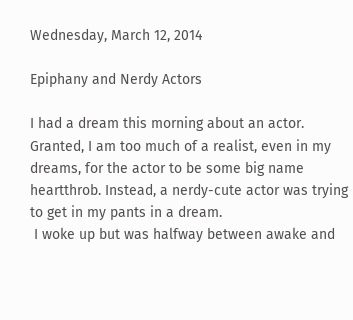Wednesday, March 12, 2014

Epiphany and Nerdy Actors

I had a dream this morning about an actor. Granted, I am too much of a realist, even in my dreams, for the actor to be some big name heartthrob. Instead, a nerdy-cute actor was trying to get in my pants in a dream.
 I woke up but was halfway between awake and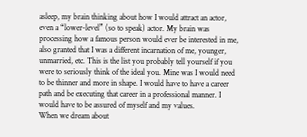asleep, my brain thinking about how I would attract an actor, even a “lower-level” (so to speak) actor. My brain was processing how a famous person would ever be interested in me, also granted that I was a different incarnation of me, younger, unmarried, etc. This is the list you probably tell yourself if you were to seriously think of the ideal you. Mine was I would need to be thinner and more in shape. I would have to have a career path and be executing that career in a professional manner. I would have to be assured of myself and my values.
When we dream about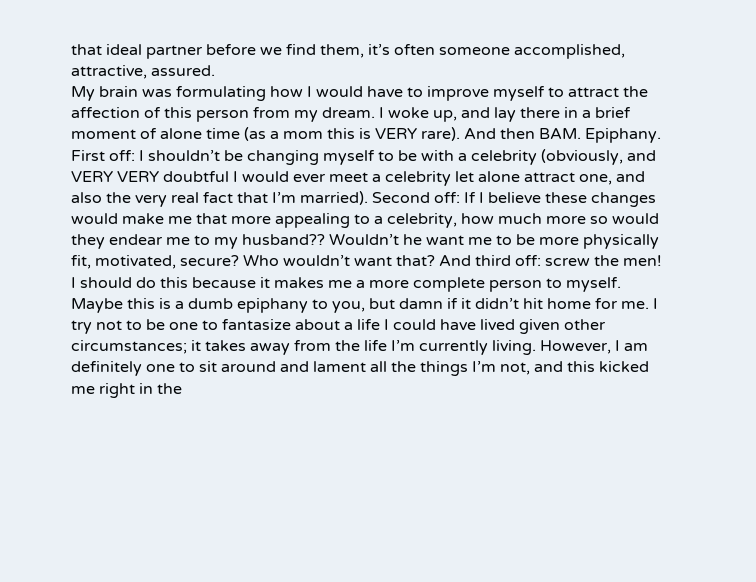that ideal partner before we find them, it’s often someone accomplished, attractive, assured.
My brain was formulating how I would have to improve myself to attract the affection of this person from my dream. I woke up, and lay there in a brief moment of alone time (as a mom this is VERY rare). And then BAM. Epiphany.
First off: I shouldn’t be changing myself to be with a celebrity (obviously, and VERY VERY doubtful I would ever meet a celebrity let alone attract one, and also the very real fact that I’m married). Second off: If I believe these changes would make me that more appealing to a celebrity, how much more so would they endear me to my husband?? Wouldn’t he want me to be more physically fit, motivated, secure? Who wouldn’t want that? And third off: screw the men! I should do this because it makes me a more complete person to myself.
Maybe this is a dumb epiphany to you, but damn if it didn’t hit home for me. I try not to be one to fantasize about a life I could have lived given other circumstances; it takes away from the life I’m currently living. However, I am definitely one to sit around and lament all the things I’m not, and this kicked me right in the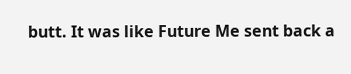butt. It was like Future Me sent back a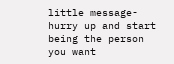little message- hurry up and start being the person you want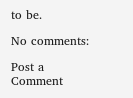to be.

No comments:

Post a Comment